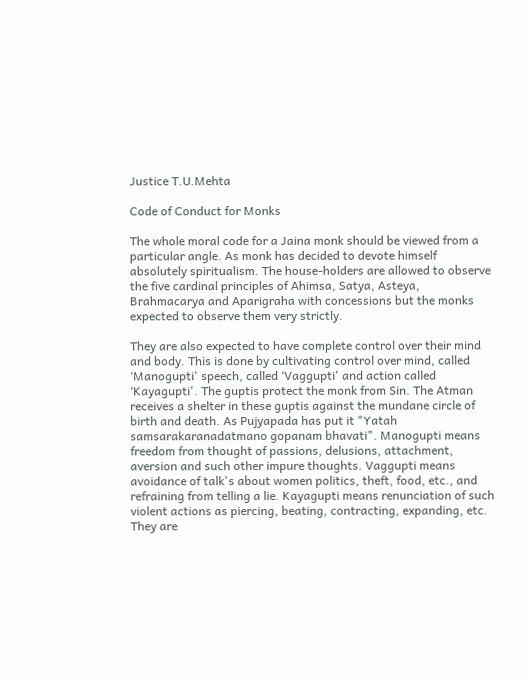Justice T.U.Mehta

Code of Conduct for Monks

The whole moral code for a Jaina monk should be viewed from a particular angle. As monk has decided to devote himself absolutely spiritualism. The house-holders are allowed to observe the five cardinal principles of Ahimsa, Satya, Asteya, Brahmacarya and Aparigraha with concessions but the monks expected to observe them very strictly.

They are also expected to have complete control over their mind and body. This is done by cultivating control over mind, called ‘Manogupti' speech, called ‘Vaggupti' and action called ‘Kayagupti'. The guptis protect the monk from Sin. The Atman receives a shelter in these guptis against the mundane circle of birth and death. As Pujyapada has put it "Yatah samsarakaranadatmano gopanam bhavati". Manogupti means freedom from thought of passions, delusions, attachment, aversion and such other impure thoughts. Vaggupti means avoidance of talk's about women politics, theft, food, etc., and refraining from telling a lie. Kayagupti means renunciation of such violent actions as piercing, beating, contracting, expanding, etc. They are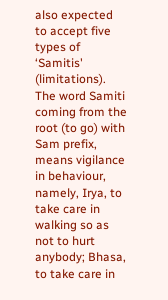also expected to accept five types of ‘Samitis' (limitations). The word Samiti coming from the root (to go) with Sam prefix, means vigilance in behaviour, namely, Irya, to take care in walking so as not to hurt anybody; Bhasa, to take care in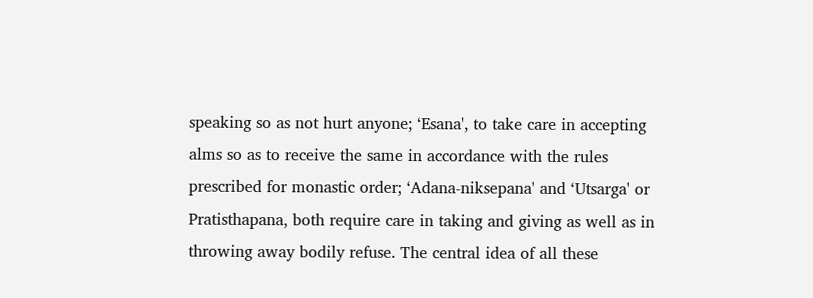speaking so as not hurt anyone; ‘Esana', to take care in accepting alms so as to receive the same in accordance with the rules prescribed for monastic order; ‘Adana-niksepana' and ‘Utsarga' or Pratisthapana, both require care in taking and giving as well as in throwing away bodily refuse. The central idea of all these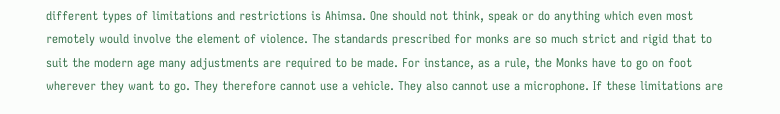different types of limitations and restrictions is Ahimsa. One should not think, speak or do anything which even most remotely would involve the element of violence. The standards prescribed for monks are so much strict and rigid that to suit the modern age many adjustments are required to be made. For instance, as a rule, the Monks have to go on foot wherever they want to go. They therefore cannot use a vehicle. They also cannot use a microphone. If these limitations are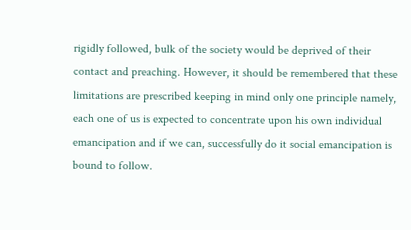rigidly followed, bulk of the society would be deprived of their contact and preaching. However, it should be remembered that these limitations are prescribed keeping in mind only one principle namely, each one of us is expected to concentrate upon his own individual emancipation and if we can, successfully do it social emancipation is bound to follow.